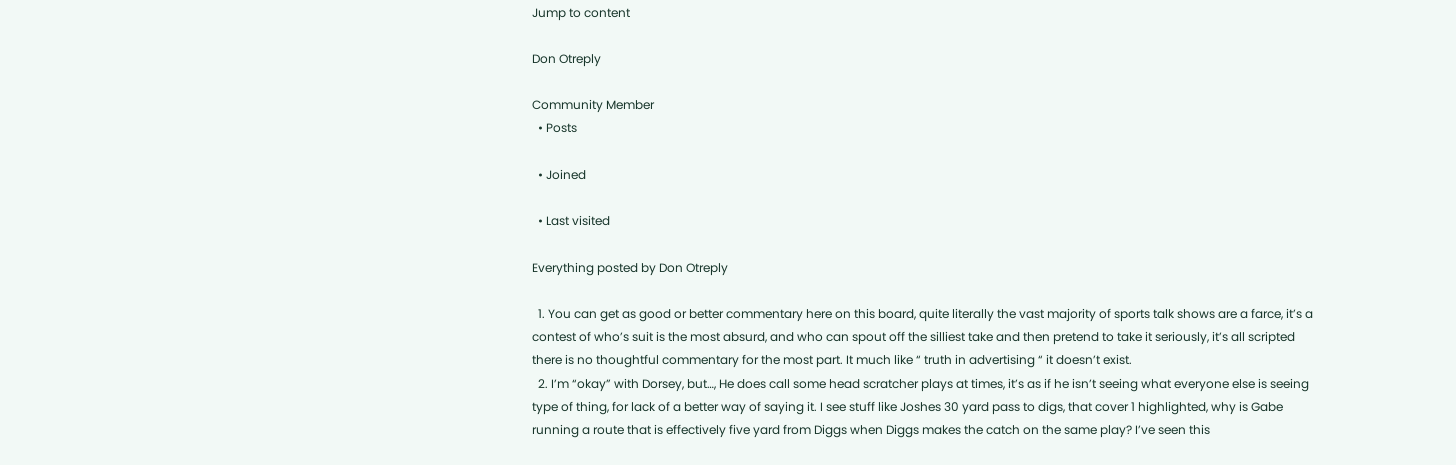Jump to content

Don Otreply

Community Member
  • Posts

  • Joined

  • Last visited

Everything posted by Don Otreply

  1. You can get as good or better commentary here on this board, quite literally the vast majority of sports talk shows are a farce, it’s a contest of who’s suit is the most absurd, and who can spout off the silliest take and then pretend to take it seriously, it’s all scripted there is no thoughtful commentary for the most part. It much like “ truth in advertising “ it doesn’t exist.
  2. I’m “okay” with Dorsey, but…, He does call some head scratcher plays at times, it’s as if he isn’t seeing what everyone else is seeing type of thing, for lack of a better way of saying it. I see stuff like Joshes 30 yard pass to digs, that cover 1 highlighted, why is Gabe running a route that is effectively five yard from Diggs when Diggs makes the catch on the same play? I’ve seen this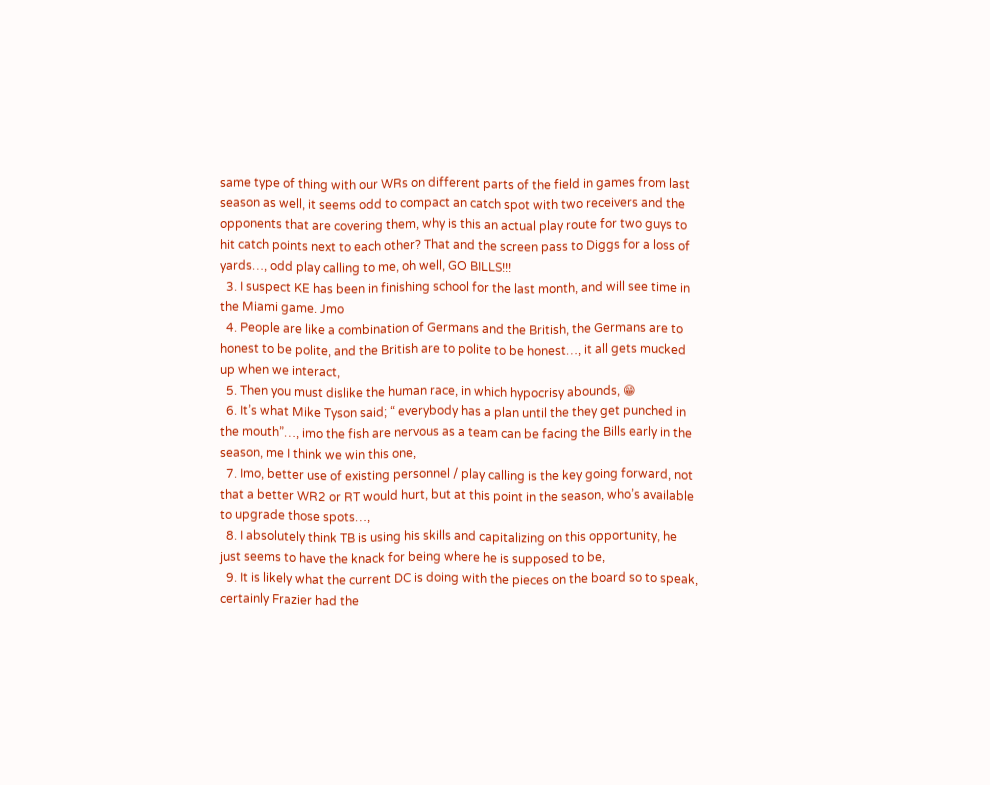same type of thing with our WRs on different parts of the field in games from last season as well, it seems odd to compact an catch spot with two receivers and the opponents that are covering them, why is this an actual play route for two guys to hit catch points next to each other? That and the screen pass to Diggs for a loss of yards…, odd play calling to me, oh well, GO BILLS!!!
  3. I suspect KE has been in finishing school for the last month, and will see time in the Miami game. Jmo
  4. People are like a combination of Germans and the British, the Germans are to honest to be polite, and the British are to polite to be honest…, it all gets mucked up when we interact,
  5. Then you must dislike the human race, in which hypocrisy abounds, 😁
  6. It’s what Mike Tyson said; “ everybody has a plan until the they get punched in the mouth”…, imo the fish are nervous as a team can be facing the Bills early in the season, me I think we win this one,
  7. Imo, better use of existing personnel / play calling is the key going forward, not that a better WR2 or RT would hurt, but at this point in the season, who’s available to upgrade those spots…,
  8. I absolutely think TB is using his skills and capitalizing on this opportunity, he just seems to have the knack for being where he is supposed to be,
  9. It is likely what the current DC is doing with the pieces on the board so to speak, certainly Frazier had the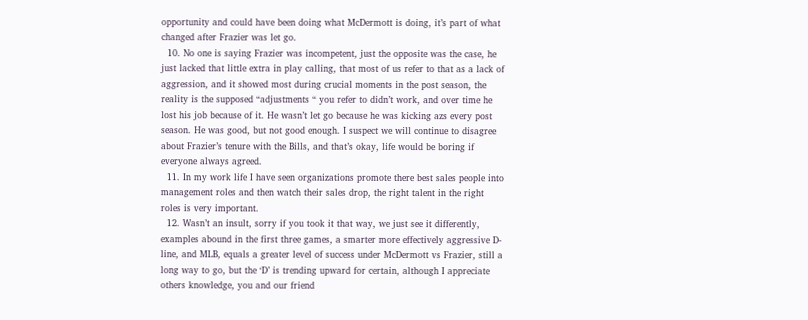opportunity and could have been doing what McDermott is doing, it’s part of what changed after Frazier was let go.
  10. No one is saying Frazier was incompetent, just the opposite was the case, he just lacked that little extra in play calling, that most of us refer to that as a lack of aggression, and it showed most during crucial moments in the post season, the reality is the supposed “adjustments “ you refer to didn’t work, and over time he lost his job because of it. He wasn’t let go because he was kicking azs every post season. He was good, but not good enough. I suspect we will continue to disagree about Frazier’s tenure with the Bills, and that’s okay, life would be boring if everyone always agreed.
  11. In my work life I have seen organizations promote there best sales people into management roles and then watch their sales drop, the right talent in the right roles is very important.
  12. Wasn’t an insult, sorry if you took it that way, we just see it differently, examples abound in the first three games, a smarter more effectively aggressive D-line, and MLB, equals a greater level of success under McDermott vs Frazier, still a long way to go, but the ‘D’ is trending upward for certain, although I appreciate others knowledge, you and our friend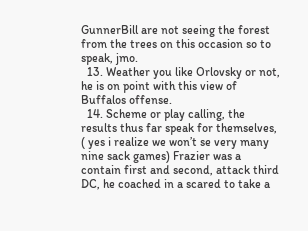GunnerBill are not seeing the forest from the trees on this occasion so to speak, jmo.
  13. Weather you like Orlovsky or not, he is on point with this view of Buffalos offense.
  14. Scheme or play calling, the results thus far speak for themselves, ( yes i realize we won’t se very many nine sack games) Frazier was a contain first and second, attack third DC, he coached in a scared to take a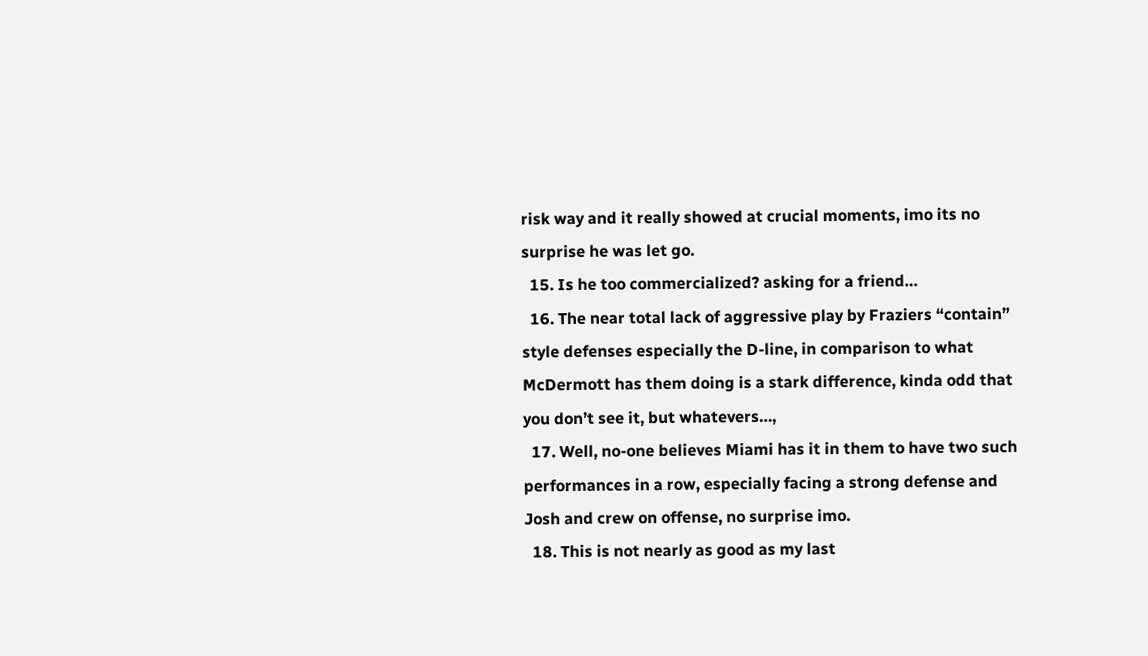risk way and it really showed at crucial moments, imo its no surprise he was let go.
  15. Is he too commercialized? asking for a friend…
  16. The near total lack of aggressive play by Fraziers “contain” style defenses especially the D-line, in comparison to what McDermott has them doing is a stark difference, kinda odd that you don’t see it, but whatevers…,
  17. Well, no-one believes Miami has it in them to have two such performances in a row, especially facing a strong defense and Josh and crew on offense, no surprise imo.
  18. This is not nearly as good as my last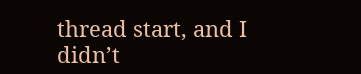thread start, and I didn’t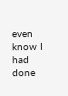even know I had done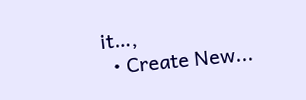it…,
  • Create New...